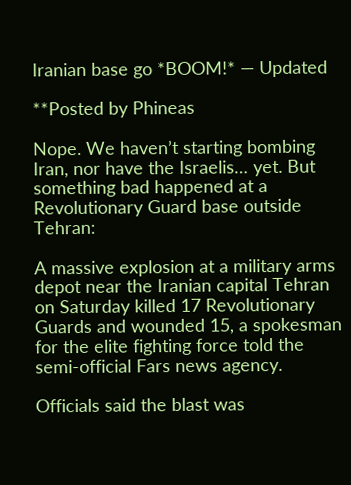Iranian base go *BOOM!* — Updated

**Posted by Phineas

Nope. We haven’t starting bombing Iran, nor have the Israelis… yet. But something bad happened at a Revolutionary Guard base outside Tehran:

A massive explosion at a military arms depot near the Iranian capital Tehran on Saturday killed 17 Revolutionary Guards and wounded 15, a spokesman for the elite fighting force told the semi-official Fars news agency.

Officials said the blast was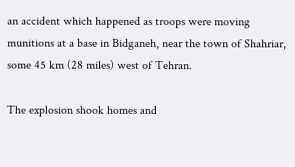an accident which happened as troops were moving munitions at a base in Bidganeh, near the town of Shahriar, some 45 km (28 miles) west of Tehran.

The explosion shook homes and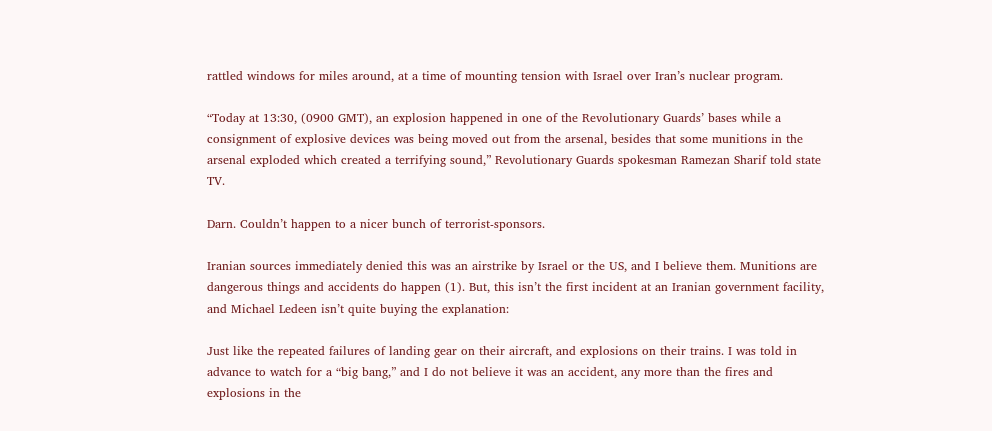rattled windows for miles around, at a time of mounting tension with Israel over Iran’s nuclear program.

“Today at 13:30, (0900 GMT), an explosion happened in one of the Revolutionary Guards’ bases while a consignment of explosive devices was being moved out from the arsenal, besides that some munitions in the arsenal exploded which created a terrifying sound,” Revolutionary Guards spokesman Ramezan Sharif told state TV.

Darn. Couldn’t happen to a nicer bunch of terrorist-sponsors.

Iranian sources immediately denied this was an airstrike by Israel or the US, and I believe them. Munitions are dangerous things and accidents do happen (1). But, this isn’t the first incident at an Iranian government facility, and Michael Ledeen isn’t quite buying the explanation:

Just like the repeated failures of landing gear on their aircraft, and explosions on their trains. I was told in advance to watch for a “big bang,” and I do not believe it was an accident, any more than the fires and explosions in the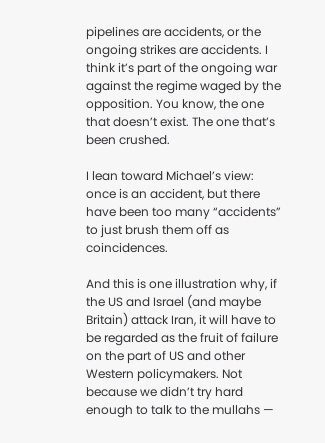pipelines are accidents, or the ongoing strikes are accidents. I think it’s part of the ongoing war against the regime waged by the opposition. You know, the one that doesn’t exist. The one that’s been crushed.

I lean toward Michael’s view: once is an accident, but there have been too many “accidents” to just brush them off as coincidences.

And this is one illustration why, if the US and Israel (and maybe Britain) attack Iran, it will have to be regarded as the fruit of failure on the part of US and other Western policymakers. Not because we didn’t try hard enough to talk to the mullahs —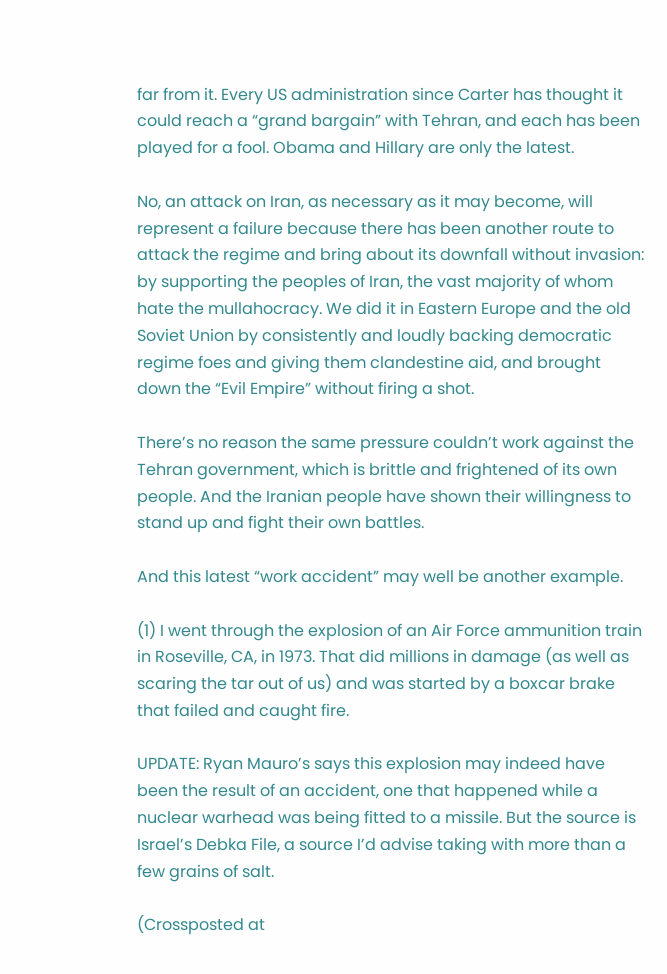far from it. Every US administration since Carter has thought it could reach a “grand bargain” with Tehran, and each has been played for a fool. Obama and Hillary are only the latest.

No, an attack on Iran, as necessary as it may become, will represent a failure because there has been another route to attack the regime and bring about its downfall without invasion: by supporting the peoples of Iran, the vast majority of whom hate the mullahocracy. We did it in Eastern Europe and the old Soviet Union by consistently and loudly backing democratic regime foes and giving them clandestine aid, and brought down the “Evil Empire” without firing a shot.

There’s no reason the same pressure couldn’t work against the Tehran government, which is brittle and frightened of its own people. And the Iranian people have shown their willingness to stand up and fight their own battles.

And this latest “work accident” may well be another example.

(1) I went through the explosion of an Air Force ammunition train in Roseville, CA, in 1973. That did millions in damage (as well as scaring the tar out of us) and was started by a boxcar brake that failed and caught fire.

UPDATE: Ryan Mauro’s says this explosion may indeed have been the result of an accident, one that happened while a nuclear warhead was being fitted to a missile. But the source is Israel’s Debka File, a source I’d advise taking with more than a few grains of salt.

(Crossposted at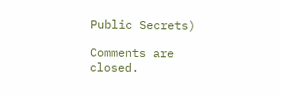Public Secrets)

Comments are closed.